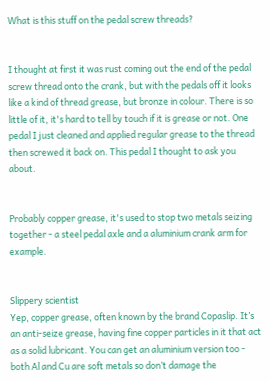What is this stuff on the pedal screw threads?


I thought at first it was rust coming out the end of the pedal screw thread onto the crank, but with the pedals off it looks like a kind of thread grease, but bronze in colour. There is so little of it, it's hard to tell by touch if it is grease or not. One pedal I just cleaned and applied regular grease to the thread then screwed it back on. This pedal I thought to ask you about.


Probably copper grease, it's used to stop two metals seizing together - a steel pedal axle and a aluminium crank arm for example.


Slippery scientist
Yep, copper grease, often known by the brand Copaslip. It’s an anti-seize grease, having fine copper particles in it that act as a solid lubricant. You can get an aluminium version too - both Al and Cu are soft metals so don’t damage the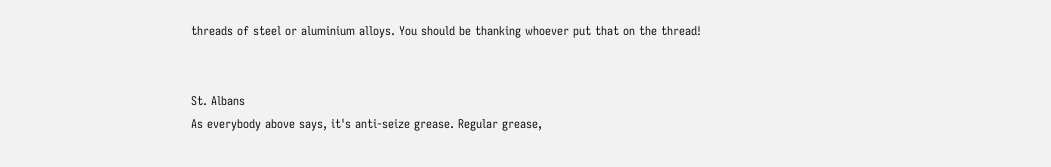threads of steel or aluminium alloys. You should be thanking whoever put that on the thread!


St. Albans
As everybody above says, it's anti-seize grease. Regular grease,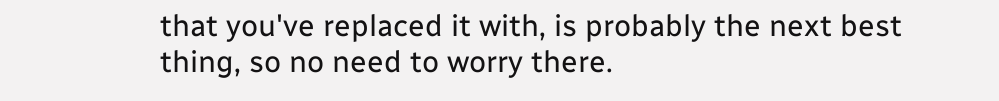that you've replaced it with, is probably the next best thing, so no need to worry there.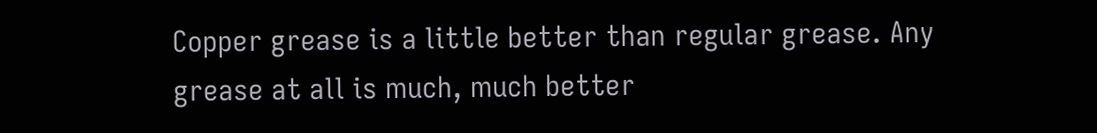Copper grease is a little better than regular grease. Any grease at all is much, much better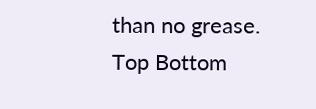than no grease.
Top Bottom